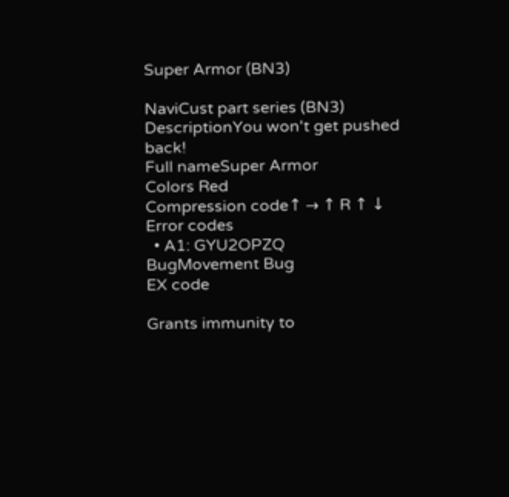Super Armor (BN3)

NaviCust part series (BN3)
DescriptionYou won't get pushed back!
Full nameSuper Armor
Colors Red
Compression code↑ → ↑ R ↑ ↓
Error codes
  • A1: GYU2OPZQ
BugMovement Bug
EX code

Grants immunity to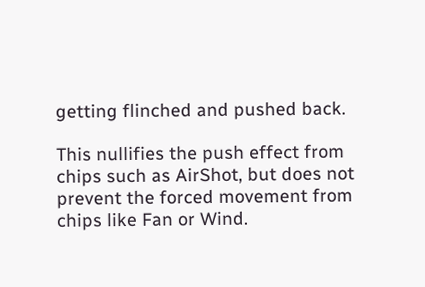getting flinched and pushed back.

This nullifies the push effect from chips such as AirShot, but does not prevent the forced movement from chips like Fan or Wind.